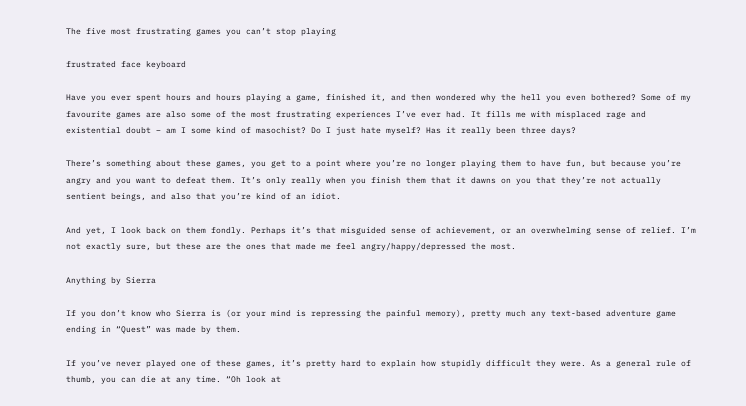The five most frustrating games you can’t stop playing

frustrated face keyboard

Have you ever spent hours and hours playing a game, finished it, and then wondered why the hell you even bothered? Some of my favourite games are also some of the most frustrating experiences I’ve ever had. It fills me with misplaced rage and existential doubt – am I some kind of masochist? Do I just hate myself? Has it really been three days?

There’s something about these games, you get to a point where you’re no longer playing them to have fun, but because you’re angry and you want to defeat them. It’s only really when you finish them that it dawns on you that they’re not actually sentient beings, and also that you’re kind of an idiot.

And yet, I look back on them fondly. Perhaps it’s that misguided sense of achievement, or an overwhelming sense of relief. I’m not exactly sure, but these are the ones that made me feel angry/happy/depressed the most.

Anything by Sierra

If you don’t know who Sierra is (or your mind is repressing the painful memory), pretty much any text-based adventure game ending in “Quest” was made by them.

If you’ve never played one of these games, it’s pretty hard to explain how stupidly difficult they were. As a general rule of thumb, you can die at any time. “Oh look at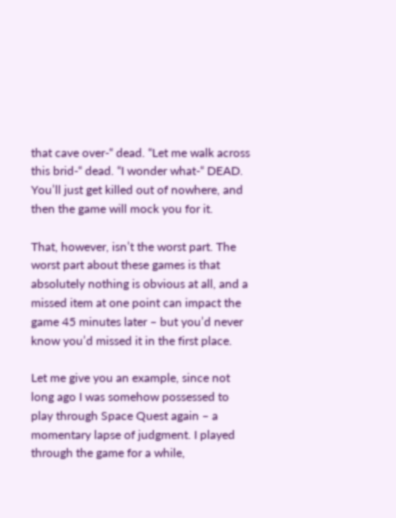that cave over-“ dead. “Let me walk across this brid-“ dead. “I wonder what-“ DEAD. You’ll just get killed out of nowhere, and then the game will mock you for it.

That, however, isn’t the worst part. The worst part about these games is that absolutely nothing is obvious at all, and a missed item at one point can impact the game 45 minutes later – but you’d never know you’d missed it in the first place.

Let me give you an example, since not long ago I was somehow possessed to play through Space Quest again – a momentary lapse of judgment. I played through the game for a while,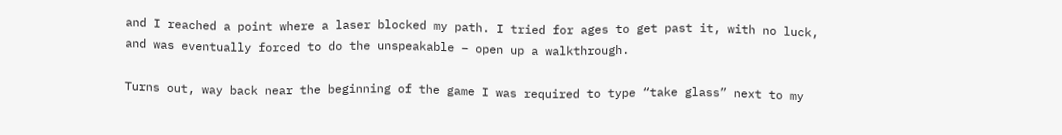and I reached a point where a laser blocked my path. I tried for ages to get past it, with no luck, and was eventually forced to do the unspeakable – open up a walkthrough.

Turns out, way back near the beginning of the game I was required to type “take glass” next to my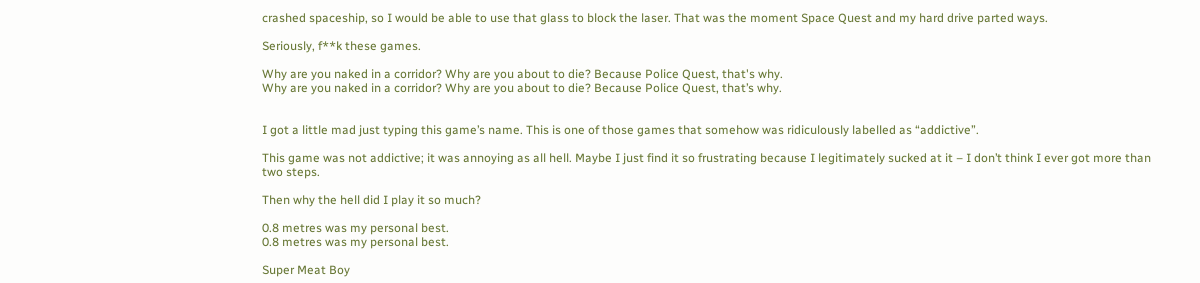crashed spaceship, so I would be able to use that glass to block the laser. That was the moment Space Quest and my hard drive parted ways.

Seriously, f**k these games.

Why are you naked in a corridor? Why are you about to die? Because Police Quest, that's why.
Why are you naked in a corridor? Why are you about to die? Because Police Quest, that’s why.


I got a little mad just typing this game’s name. This is one of those games that somehow was ridiculously labelled as “addictive”.

This game was not addictive; it was annoying as all hell. Maybe I just find it so frustrating because I legitimately sucked at it – I don’t think I ever got more than two steps.

Then why the hell did I play it so much?

0.8 metres was my personal best.
0.8 metres was my personal best.

Super Meat Boy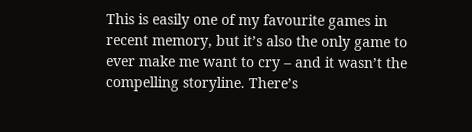This is easily one of my favourite games in recent memory, but it’s also the only game to ever make me want to cry – and it wasn’t the compelling storyline. There’s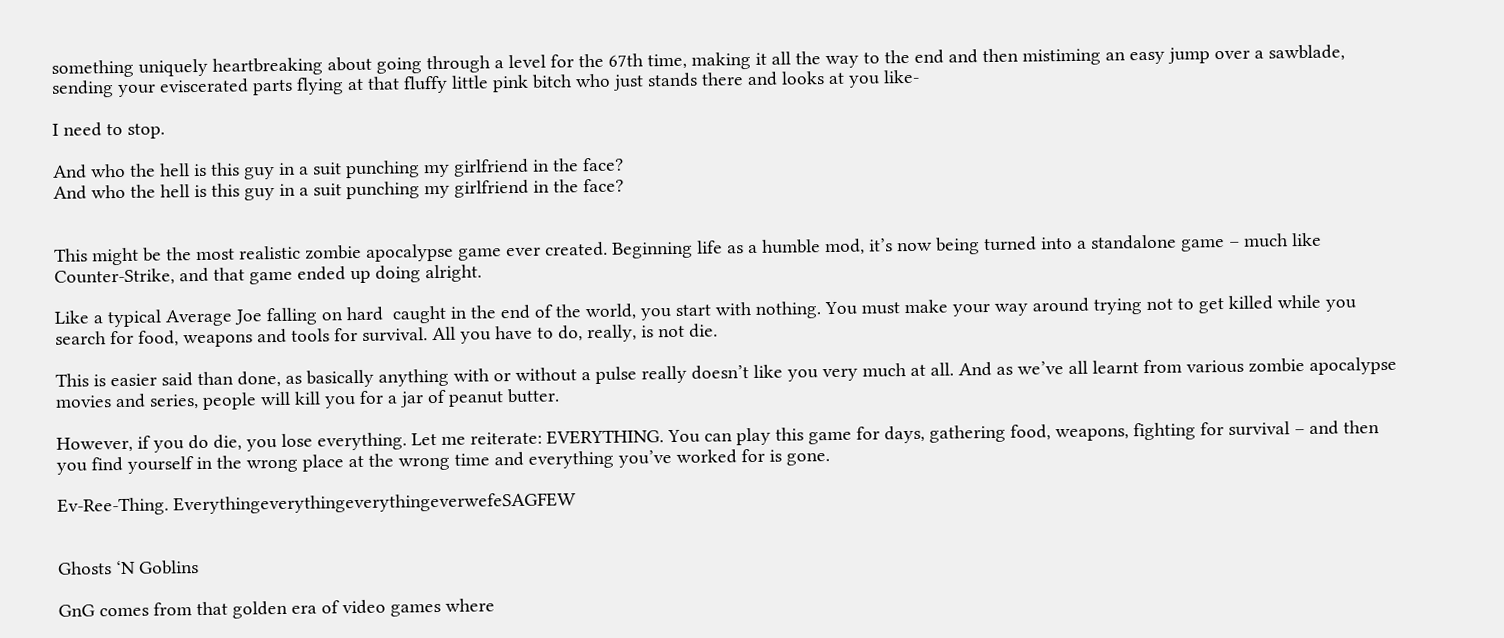something uniquely heartbreaking about going through a level for the 67th time, making it all the way to the end and then mistiming an easy jump over a sawblade, sending your eviscerated parts flying at that fluffy little pink bitch who just stands there and looks at you like-

I need to stop.

And who the hell is this guy in a suit punching my girlfriend in the face?
And who the hell is this guy in a suit punching my girlfriend in the face?


This might be the most realistic zombie apocalypse game ever created. Beginning life as a humble mod, it’s now being turned into a standalone game – much like Counter-Strike, and that game ended up doing alright.

Like a typical Average Joe falling on hard  caught in the end of the world, you start with nothing. You must make your way around trying not to get killed while you search for food, weapons and tools for survival. All you have to do, really, is not die.

This is easier said than done, as basically anything with or without a pulse really doesn’t like you very much at all. And as we’ve all learnt from various zombie apocalypse movies and series, people will kill you for a jar of peanut butter.

However, if you do die, you lose everything. Let me reiterate: EVERYTHING. You can play this game for days, gathering food, weapons, fighting for survival – and then you find yourself in the wrong place at the wrong time and everything you’ve worked for is gone.

Ev-Ree-Thing. EverythingeverythingeverythingeverwefeSAGFEW


Ghosts ‘N Goblins

GnG comes from that golden era of video games where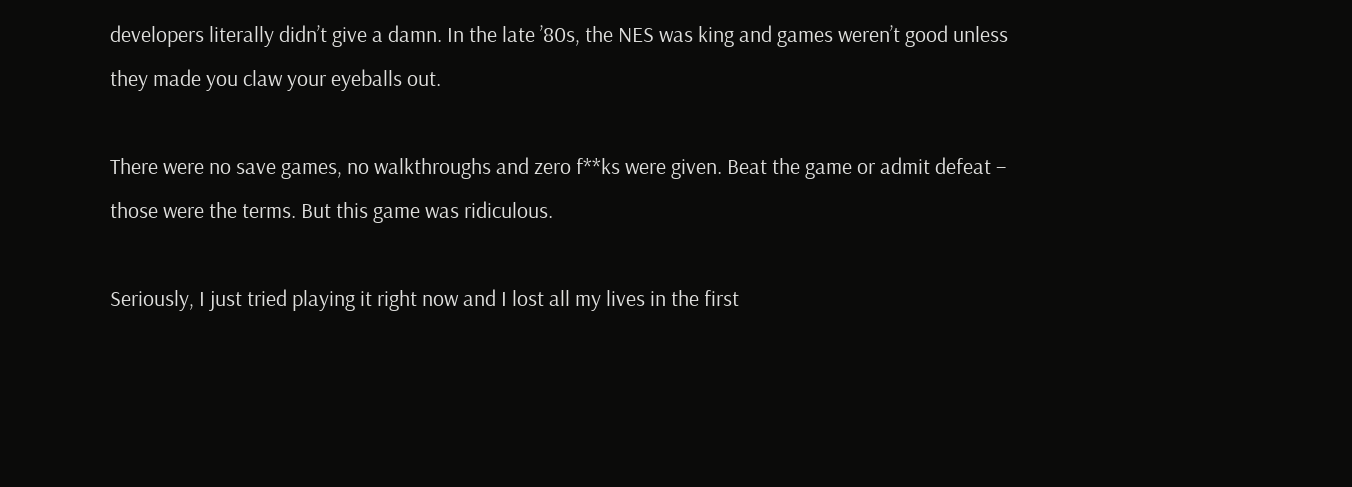developers literally didn’t give a damn. In the late ’80s, the NES was king and games weren’t good unless they made you claw your eyeballs out.

There were no save games, no walkthroughs and zero f**ks were given. Beat the game or admit defeat – those were the terms. But this game was ridiculous.

Seriously, I just tried playing it right now and I lost all my lives in the first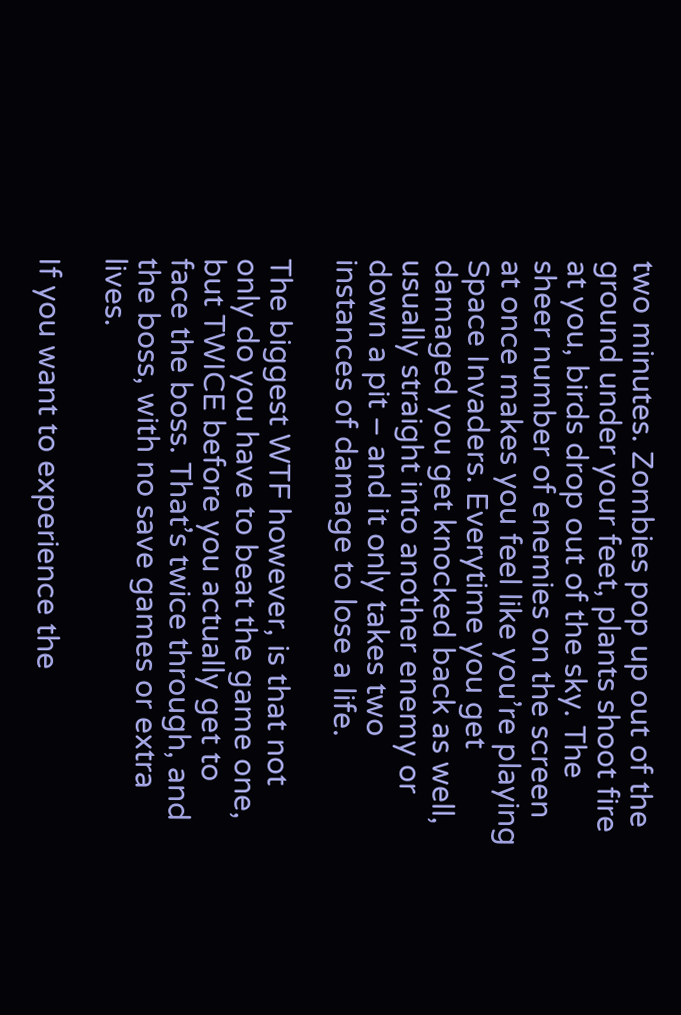two minutes. Zombies pop up out of the ground under your feet, plants shoot fire at you, birds drop out of the sky. The sheer number of enemies on the screen at once makes you feel like you’re playing Space Invaders. Everytime you get damaged you get knocked back as well, usually straight into another enemy or down a pit – and it only takes two instances of damage to lose a life.

The biggest WTF however, is that not only do you have to beat the game one, but TWICE before you actually get to face the boss. That’s twice through, and the boss, with no save games or extra lives.

If you want to experience the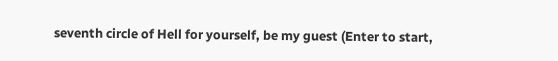seventh circle of Hell for yourself, be my guest (Enter to start,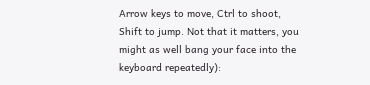Arrow keys to move, Ctrl to shoot, Shift to jump. Not that it matters, you might as well bang your face into the keyboard repeatedly):